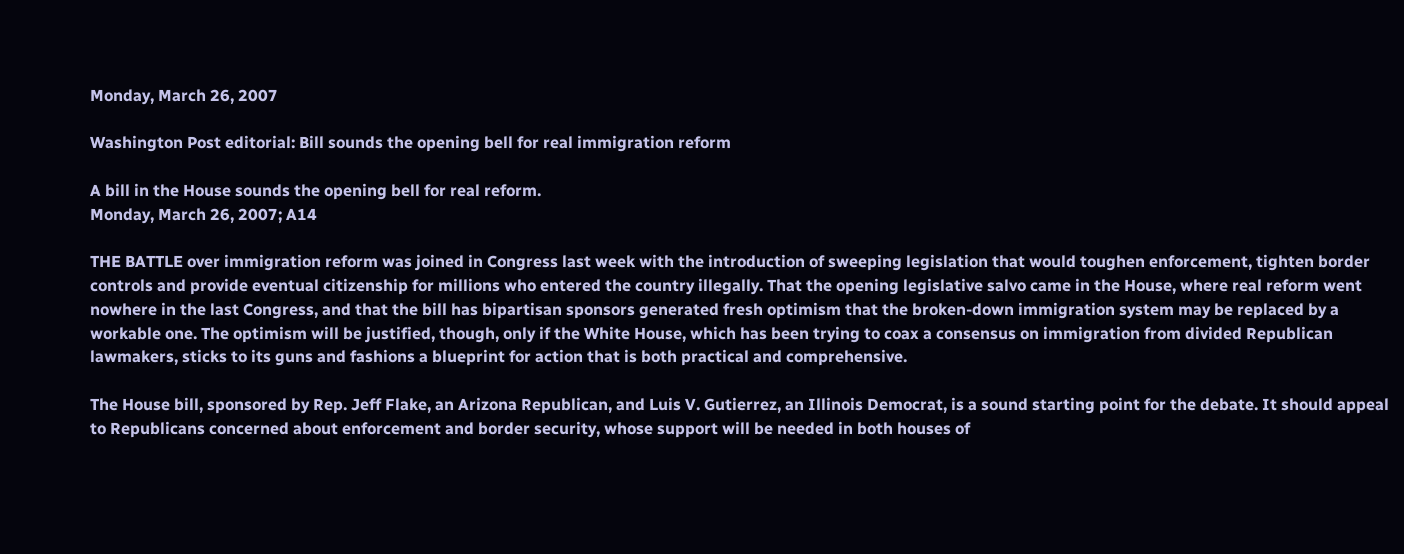Monday, March 26, 2007

Washington Post editorial: Bill sounds the opening bell for real immigration reform

A bill in the House sounds the opening bell for real reform.
Monday, March 26, 2007; A14

THE BATTLE over immigration reform was joined in Congress last week with the introduction of sweeping legislation that would toughen enforcement, tighten border controls and provide eventual citizenship for millions who entered the country illegally. That the opening legislative salvo came in the House, where real reform went nowhere in the last Congress, and that the bill has bipartisan sponsors generated fresh optimism that the broken-down immigration system may be replaced by a workable one. The optimism will be justified, though, only if the White House, which has been trying to coax a consensus on immigration from divided Republican lawmakers, sticks to its guns and fashions a blueprint for action that is both practical and comprehensive.

The House bill, sponsored by Rep. Jeff Flake, an Arizona Republican, and Luis V. Gutierrez, an Illinois Democrat, is a sound starting point for the debate. It should appeal to Republicans concerned about enforcement and border security, whose support will be needed in both houses of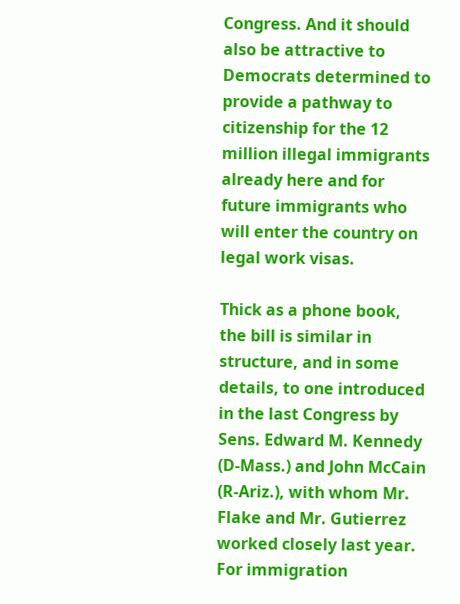Congress. And it should also be attractive to Democrats determined to provide a pathway to citizenship for the 12 million illegal immigrants already here and for future immigrants who will enter the country on legal work visas.

Thick as a phone book, the bill is similar in structure, and in some details, to one introduced in the last Congress by Sens. Edward M. Kennedy (D-Mass.) and John McCain (R-Ariz.), with whom Mr. Flake and Mr. Gutierrez worked closely last year. For immigration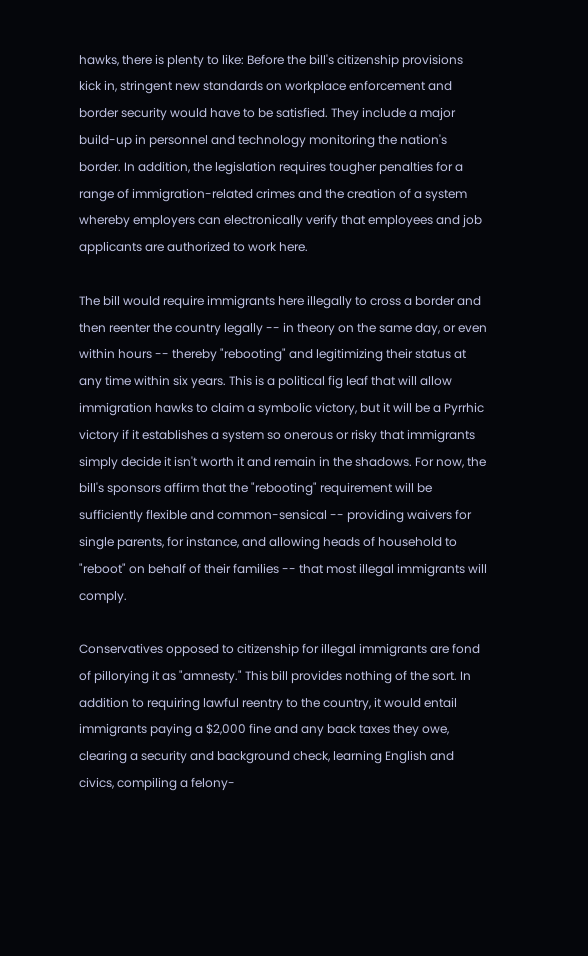hawks, there is plenty to like: Before the bill's citizenship provisions kick in, stringent new standards on workplace enforcement and border security would have to be satisfied. They include a major build-up in personnel and technology monitoring the nation's border. In addition, the legislation requires tougher penalties for a range of immigration-related crimes and the creation of a system whereby employers can electronically verify that employees and job applicants are authorized to work here.

The bill would require immigrants here illegally to cross a border and then reenter the country legally -- in theory on the same day, or even within hours -- thereby "rebooting" and legitimizing their status at any time within six years. This is a political fig leaf that will allow immigration hawks to claim a symbolic victory, but it will be a Pyrrhic victory if it establishes a system so onerous or risky that immigrants simply decide it isn't worth it and remain in the shadows. For now, the bill's sponsors affirm that the "rebooting" requirement will be sufficiently flexible and common-sensical -- providing waivers for single parents, for instance, and allowing heads of household to "reboot" on behalf of their families -- that most illegal immigrants will comply.

Conservatives opposed to citizenship for illegal immigrants are fond of pillorying it as "amnesty." This bill provides nothing of the sort. In addition to requiring lawful reentry to the country, it would entail immigrants paying a $2,000 fine and any back taxes they owe, clearing a security and background check, learning English and civics, compiling a felony-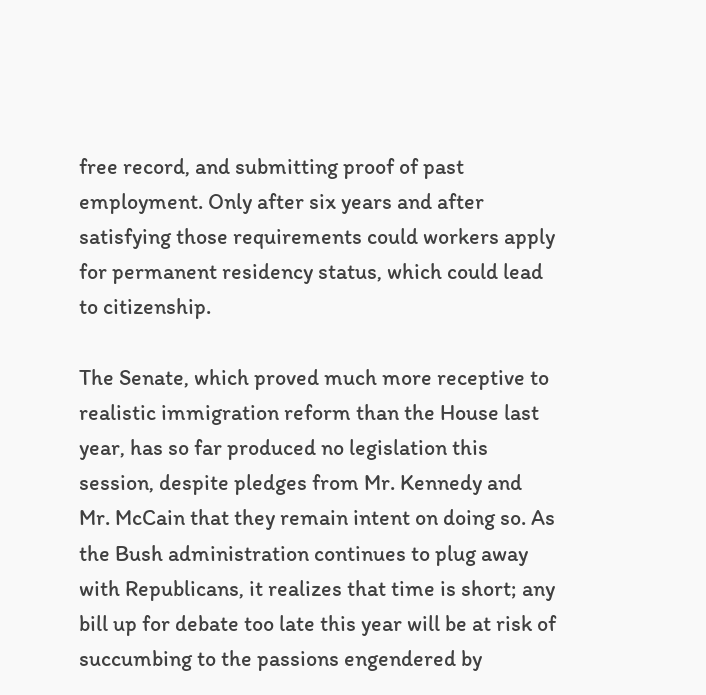free record, and submitting proof of past employment. Only after six years and after satisfying those requirements could workers apply for permanent residency status, which could lead to citizenship.

The Senate, which proved much more receptive to realistic immigration reform than the House last year, has so far produced no legislation this session, despite pledges from Mr. Kennedy and Mr. McCain that they remain intent on doing so. As the Bush administration continues to plug away with Republicans, it realizes that time is short; any bill up for debate too late this year will be at risk of succumbing to the passions engendered by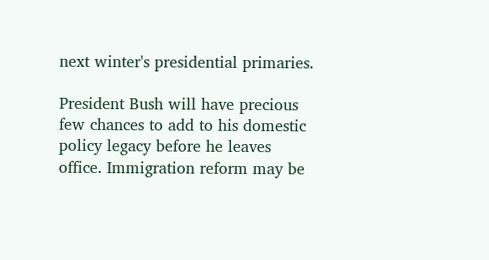next winter's presidential primaries.

President Bush will have precious few chances to add to his domestic policy legacy before he leaves office. Immigration reform may be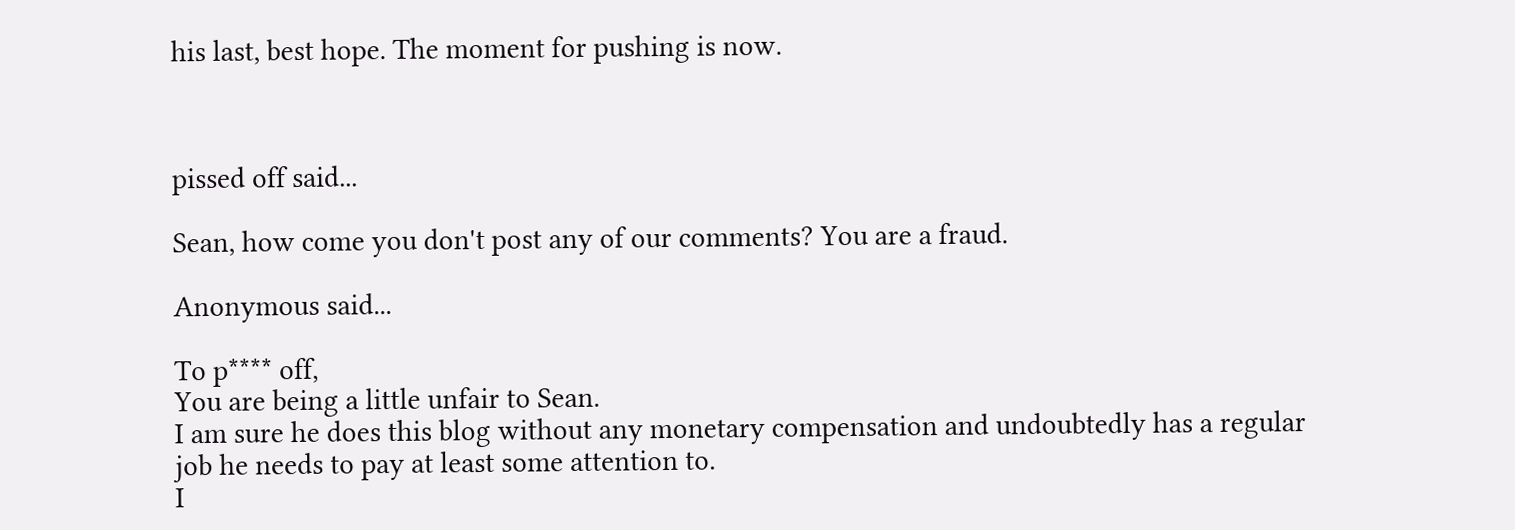his last, best hope. The moment for pushing is now.



pissed off said...

Sean, how come you don't post any of our comments? You are a fraud.

Anonymous said...

To p**** off,
You are being a little unfair to Sean.
I am sure he does this blog without any monetary compensation and undoubtedly has a regular job he needs to pay at least some attention to.
I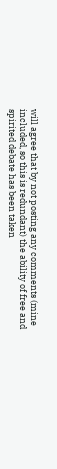will agree that by not posting any comments (mine included, so this is redundant) the ability of free and spirited debate has been taken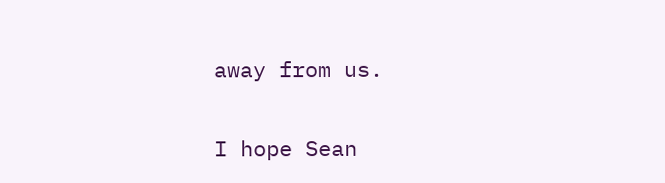away from us.

I hope Sean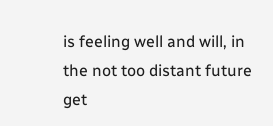is feeling well and will, in the not too distant future get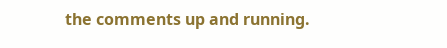the comments up and running.